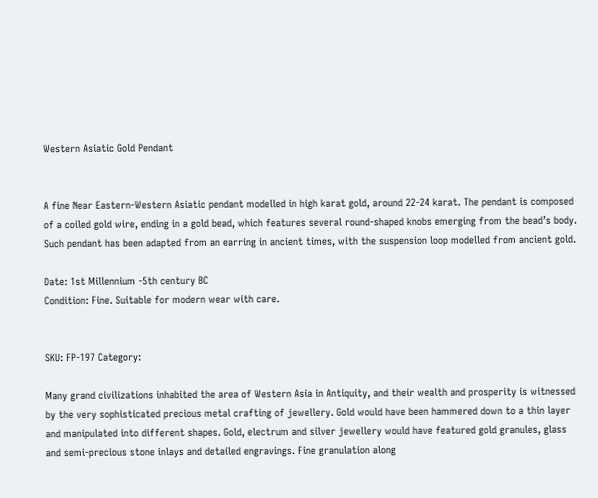Western Asiatic Gold Pendant


A fine Near Eastern-Western Asiatic pendant modelled in high karat gold, around 22-24 karat. The pendant is composed of a coiled gold wire, ending in a gold bead, which features several round-shaped knobs emerging from the bead’s body. Such pendant has been adapted from an earring in ancient times, with the suspension loop modelled from ancient gold.

Date: 1st Millennium -5th century BC
Condition: Fine. Suitable for modern wear with care.


SKU: FP-197 Category:

Many grand civilizations inhabited the area of Western Asia in Antiquity, and their wealth and prosperity is witnessed by the very sophisticated precious metal crafting of jewellery. Gold would have been hammered down to a thin layer and manipulated into different shapes. Gold, electrum and silver jewellery would have featured gold granules, glass and semi-precious stone inlays and detailed engravings. Fine granulation along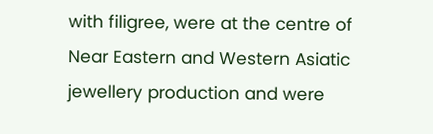with filigree, were at the centre of Near Eastern and Western Asiatic jewellery production and were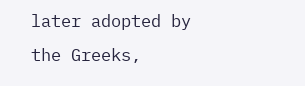later adopted by the Greeks,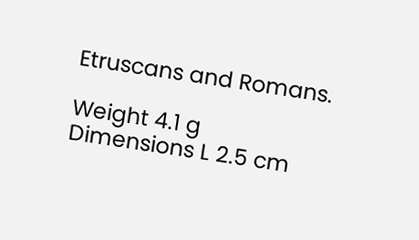Etruscans and Romans.

Weight 4.1 g
Dimensions L 2.5 cm